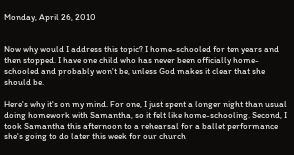Monday, April 26, 2010


Now why would I address this topic? I home-schooled for ten years and then stopped. I have one child who has never been officially home-schooled and probably won't be, unless God makes it clear that she should be.

Here's why it's on my mind. For one, I just spent a longer night than usual doing homework with Samantha, so it felt like home-schooling. Second, I took Samantha this afternoon to a rehearsal for a ballet performance she's going to do later this week for our church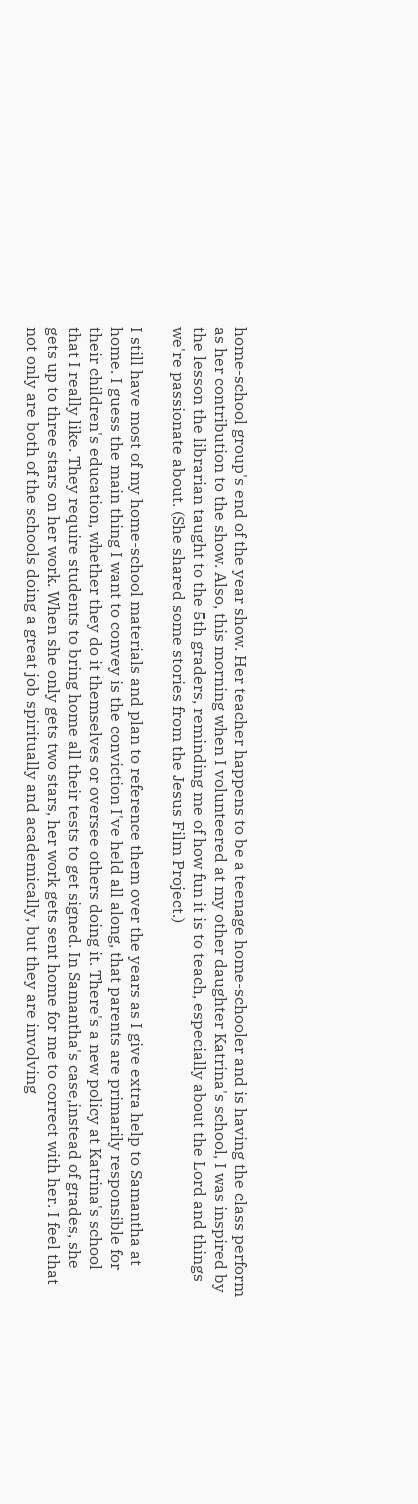home-school group's end of the year show. Her teacher happens to be a teenage home-schooler and is having the class perform as her contribution to the show. Also, this morning when I volunteered at my other daughter Katrina's school, I was inspired by the lesson the librarian taught to the 5th graders, reminding me of how fun it is to teach, especially about the Lord and things we're passionate about. (She shared some stories from the Jesus Film Project.)

I still have most of my home-school materials and plan to reference them over the years as I give extra help to Samantha at home. I guess the main thing I want to convey is the conviction I've held all along, that parents are primarily responsible for their children's education, whether they do it themselves or oversee others doing it. There's a new policy at Katrina's school that I really like. They require students to bring home all their tests to get signed. In Samantha's case,instead of grades, she gets up to three stars on her work. When she only gets two stars, her work gets sent home for me to correct with her. I feel that not only are both of the schools doing a great job spiritually and academically, but they are involving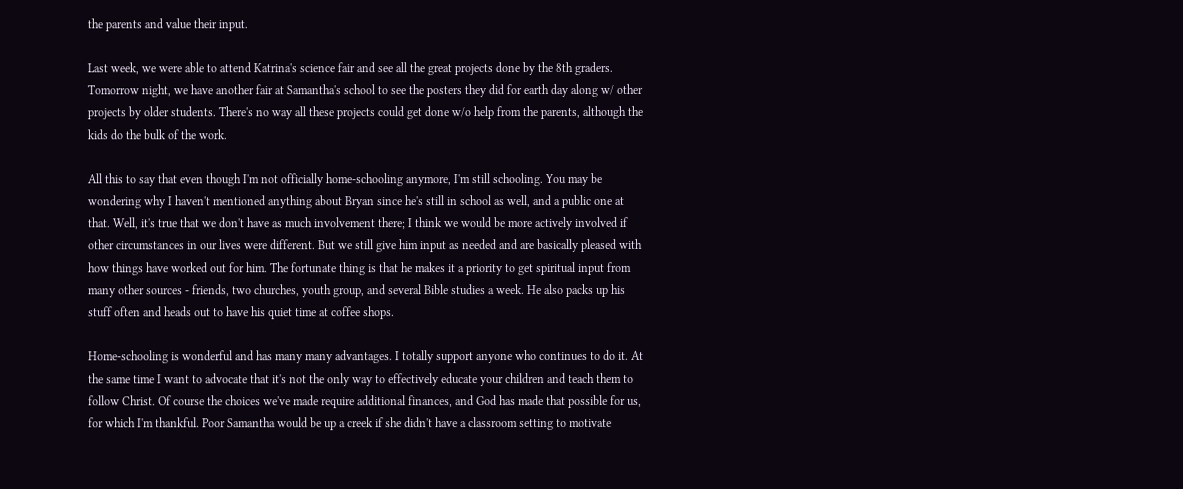the parents and value their input.

Last week, we were able to attend Katrina's science fair and see all the great projects done by the 8th graders. Tomorrow night, we have another fair at Samantha's school to see the posters they did for earth day along w/ other projects by older students. There's no way all these projects could get done w/o help from the parents, although the kids do the bulk of the work.

All this to say that even though I'm not officially home-schooling anymore, I'm still schooling. You may be wondering why I haven't mentioned anything about Bryan since he's still in school as well, and a public one at that. Well, it's true that we don't have as much involvement there; I think we would be more actively involved if other circumstances in our lives were different. But we still give him input as needed and are basically pleased with how things have worked out for him. The fortunate thing is that he makes it a priority to get spiritual input from many other sources - friends, two churches, youth group, and several Bible studies a week. He also packs up his stuff often and heads out to have his quiet time at coffee shops.

Home-schooling is wonderful and has many many advantages. I totally support anyone who continues to do it. At the same time I want to advocate that it's not the only way to effectively educate your children and teach them to follow Christ. Of course the choices we've made require additional finances, and God has made that possible for us, for which I'm thankful. Poor Samantha would be up a creek if she didn't have a classroom setting to motivate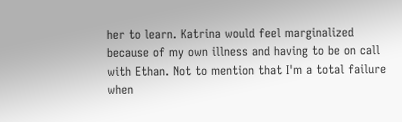her to learn. Katrina would feel marginalized because of my own illness and having to be on call with Ethan. Not to mention that I'm a total failure when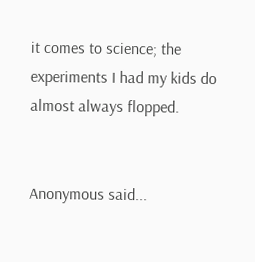it comes to science; the experiments I had my kids do almost always flopped.


Anonymous said...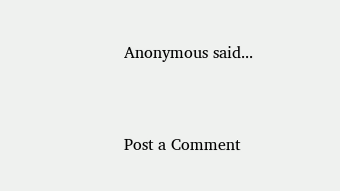Anonymous said...


Post a Comment